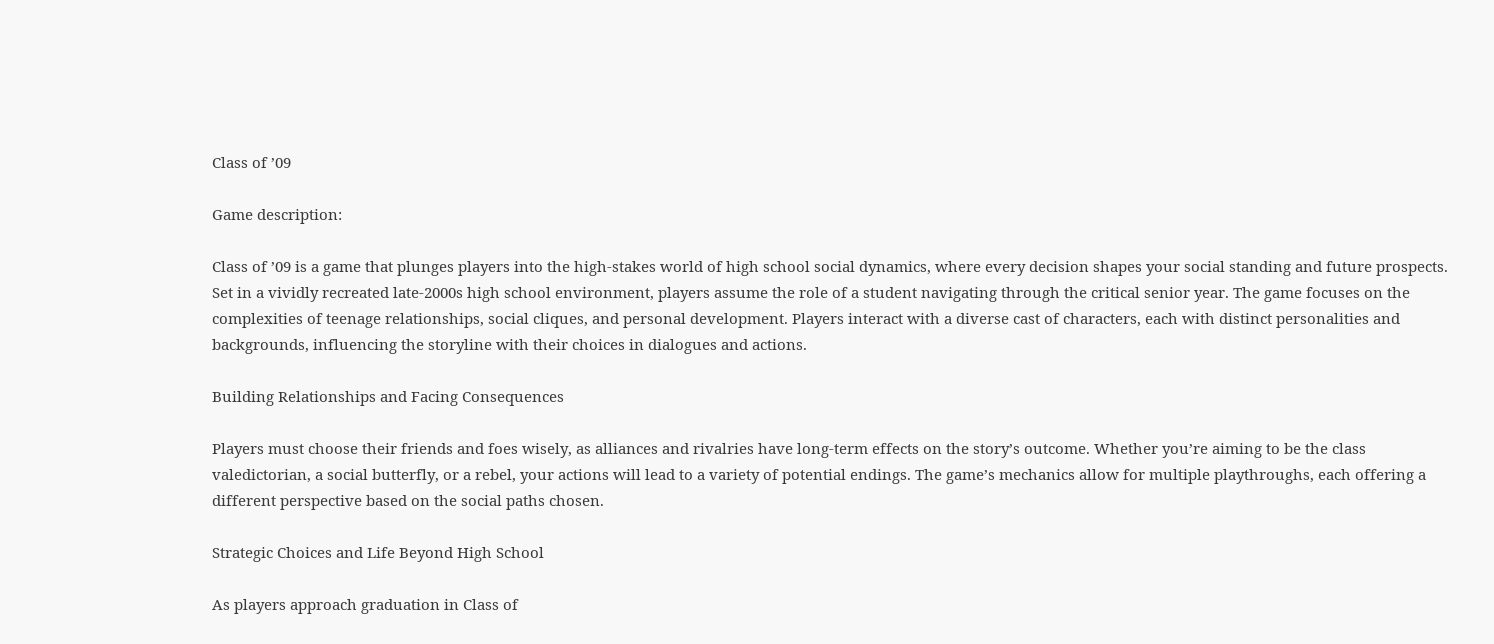Class of ’09

Game description:

Class of ’09 is a game that plunges players into the high-stakes world of high school social dynamics, where every decision shapes your social standing and future prospects. Set in a vividly recreated late-2000s high school environment, players assume the role of a student navigating through the critical senior year. The game focuses on the complexities of teenage relationships, social cliques, and personal development. Players interact with a diverse cast of characters, each with distinct personalities and backgrounds, influencing the storyline with their choices in dialogues and actions.

Building Relationships and Facing Consequences

Players must choose their friends and foes wisely, as alliances and rivalries have long-term effects on the story’s outcome. Whether you’re aiming to be the class valedictorian, a social butterfly, or a rebel, your actions will lead to a variety of potential endings. The game’s mechanics allow for multiple playthroughs, each offering a different perspective based on the social paths chosen.

Strategic Choices and Life Beyond High School

As players approach graduation in Class of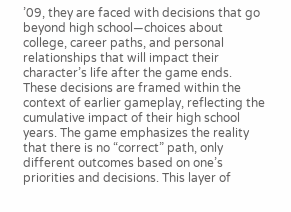’09, they are faced with decisions that go beyond high school—choices about college, career paths, and personal relationships that will impact their character’s life after the game ends. These decisions are framed within the context of earlier gameplay, reflecting the cumulative impact of their high school years. The game emphasizes the reality that there is no “correct” path, only different outcomes based on one’s priorities and decisions. This layer of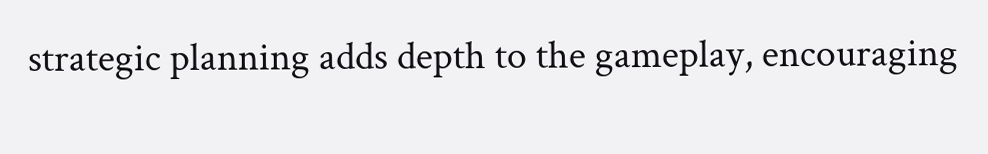strategic planning adds depth to the gameplay, encouraging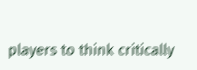players to think critically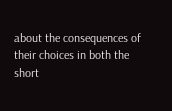about the consequences of their choices in both the short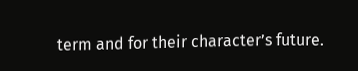term and for their character’s future.